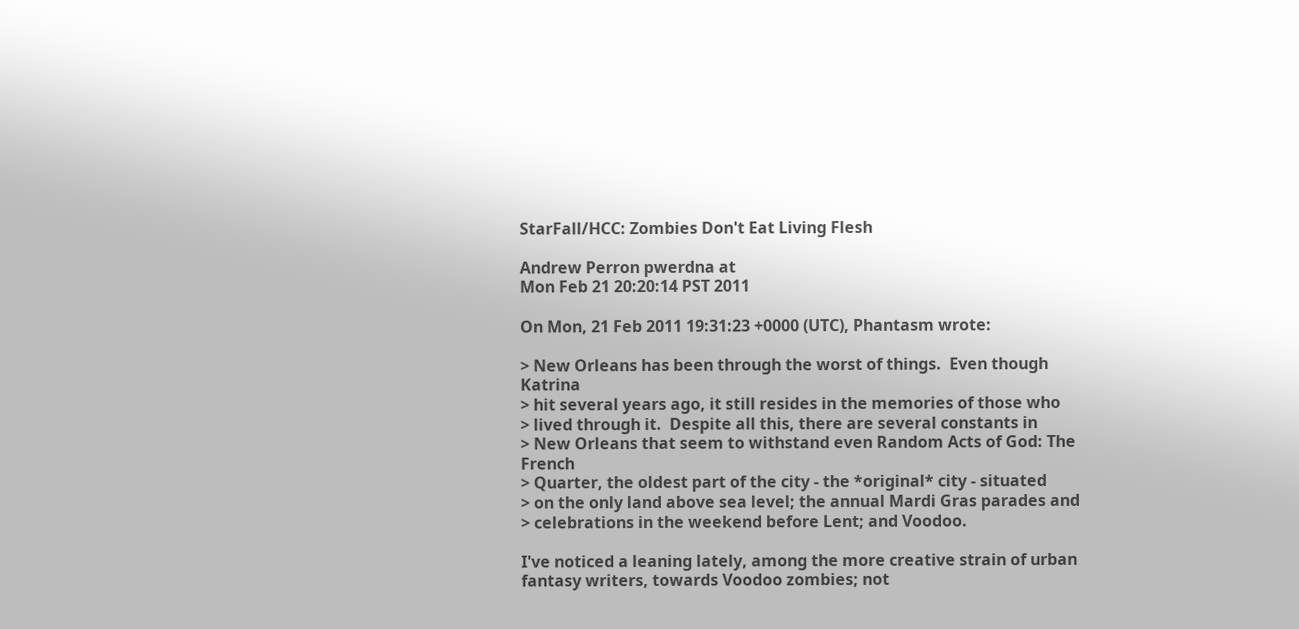StarFall/HCC: Zombies Don't Eat Living Flesh

Andrew Perron pwerdna at
Mon Feb 21 20:20:14 PST 2011

On Mon, 21 Feb 2011 19:31:23 +0000 (UTC), Phantasm wrote:

> New Orleans has been through the worst of things.  Even though Katrina
> hit several years ago, it still resides in the memories of those who
> lived through it.  Despite all this, there are several constants in
> New Orleans that seem to withstand even Random Acts of God: The French
> Quarter, the oldest part of the city - the *original* city - situated
> on the only land above sea level; the annual Mardi Gras parades and
> celebrations in the weekend before Lent; and Voodoo.

I've noticed a leaning lately, among the more creative strain of urban
fantasy writers, towards Voodoo zombies; not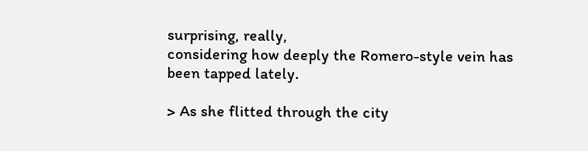surprising, really,
considering how deeply the Romero-style vein has been tapped lately.

> As she flitted through the city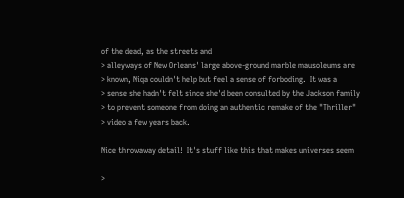of the dead, as the streets and
> alleyways of New Orleans' large above-ground marble mausoleums are
> known, Niqa couldn't help but feel a sense of forboding.  It was a
> sense she hadn't felt since she'd been consulted by the Jackson family
> to prevent someone from doing an authentic remake of the "Thriller"
> video a few years back.

Nice throwaway detail!  It's stuff like this that makes universes seem

>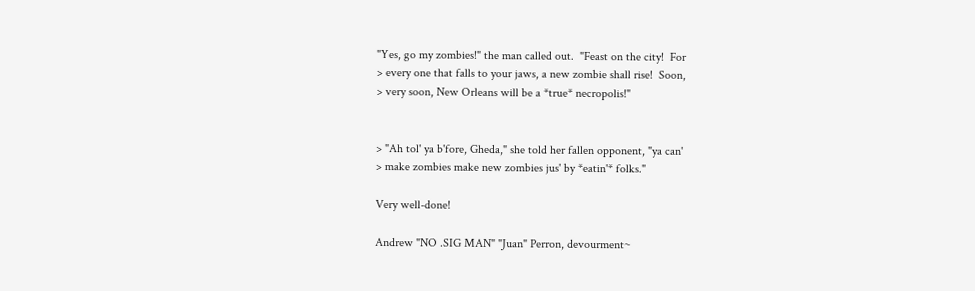"Yes, go my zombies!" the man called out.  "Feast on the city!  For
> every one that falls to your jaws, a new zombie shall rise!  Soon,
> very soon, New Orleans will be a *true* necropolis!"


> "Ah tol' ya b'fore, Gheda," she told her fallen opponent, "ya can'
> make zombies make new zombies jus' by *eatin'* folks."

Very well-done!

Andrew "NO .SIG MAN" "Juan" Perron, devourment~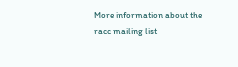More information about the racc mailing list